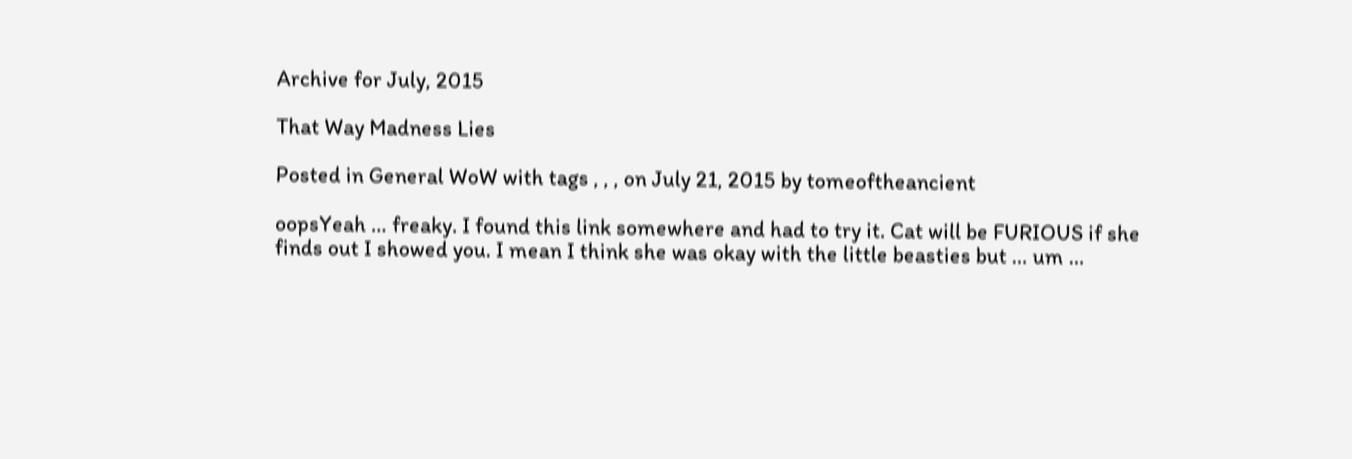Archive for July, 2015

That Way Madness Lies

Posted in General WoW with tags , , , on July 21, 2015 by tomeoftheancient

oopsYeah … freaky. I found this link somewhere and had to try it. Cat will be FURIOUS if she finds out I showed you. I mean I think she was okay with the little beasties but … um …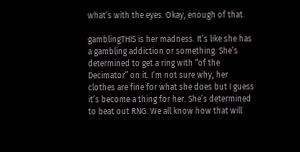what’s with the eyes. Okay, enough of that.

gamblingTHIS is her madness. It’s like she has a gambling addiction or something. She’s determined to get a ring with “of the Decimator” on it. I’m not sure why, her clothes are fine for what she does but I guess it’s become a thing for her. She’s determined to beat out RNG. We all know how that will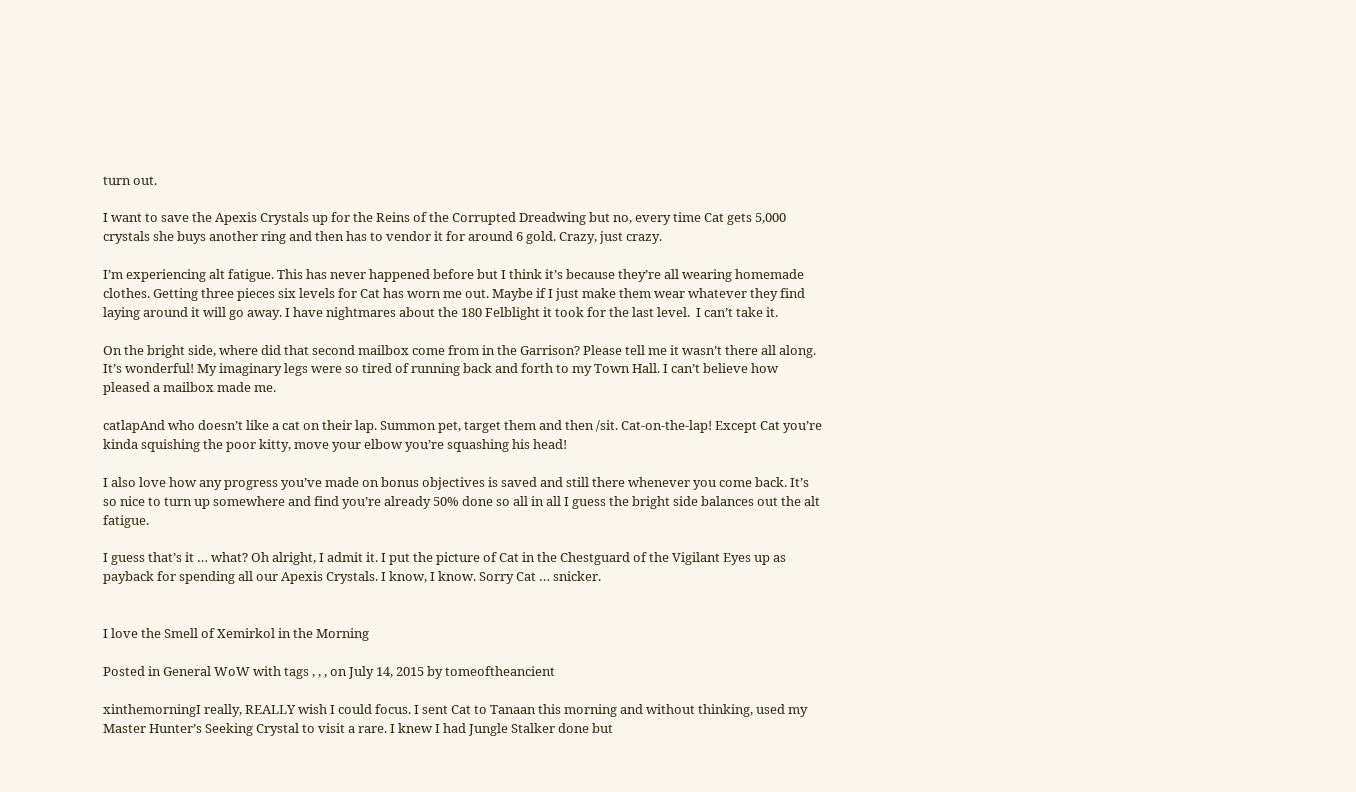turn out.

I want to save the Apexis Crystals up for the Reins of the Corrupted Dreadwing but no, every time Cat gets 5,000 crystals she buys another ring and then has to vendor it for around 6 gold. Crazy, just crazy.

I’m experiencing alt fatigue. This has never happened before but I think it’s because they’re all wearing homemade clothes. Getting three pieces six levels for Cat has worn me out. Maybe if I just make them wear whatever they find laying around it will go away. I have nightmares about the 180 Felblight it took for the last level.  I can’t take it.

On the bright side, where did that second mailbox come from in the Garrison? Please tell me it wasn’t there all along. It’s wonderful! My imaginary legs were so tired of running back and forth to my Town Hall. I can’t believe how pleased a mailbox made me.

catlapAnd who doesn’t like a cat on their lap. Summon pet, target them and then /sit. Cat-on-the-lap! Except Cat you’re kinda squishing the poor kitty, move your elbow you’re squashing his head!

I also love how any progress you’ve made on bonus objectives is saved and still there whenever you come back. It’s so nice to turn up somewhere and find you’re already 50% done so all in all I guess the bright side balances out the alt fatigue.

I guess that’s it … what? Oh alright, I admit it. I put the picture of Cat in the Chestguard of the Vigilant Eyes up as payback for spending all our Apexis Crystals. I know, I know. Sorry Cat … snicker.


I love the Smell of Xemirkol in the Morning

Posted in General WoW with tags , , , on July 14, 2015 by tomeoftheancient

xinthemorningI really, REALLY wish I could focus. I sent Cat to Tanaan this morning and without thinking, used my Master Hunter’s Seeking Crystal to visit a rare. I knew I had Jungle Stalker done but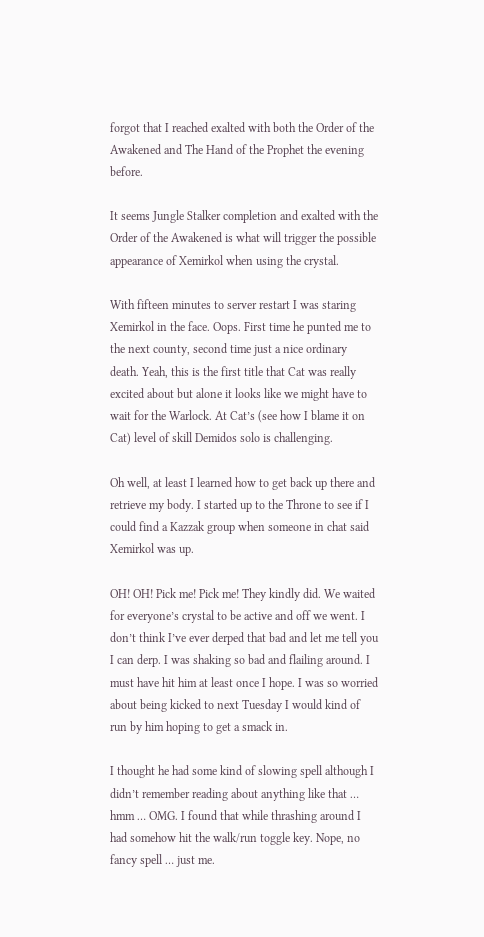forgot that I reached exalted with both the Order of the Awakened and The Hand of the Prophet the evening before.

It seems Jungle Stalker completion and exalted with the Order of the Awakened is what will trigger the possible appearance of Xemirkol when using the crystal.

With fifteen minutes to server restart I was staring Xemirkol in the face. Oops. First time he punted me to the next county, second time just a nice ordinary death. Yeah, this is the first title that Cat was really excited about but alone it looks like we might have to wait for the Warlock. At Cat’s (see how I blame it on Cat) level of skill Demidos solo is challenging.

Oh well, at least I learned how to get back up there and retrieve my body. I started up to the Throne to see if I could find a Kazzak group when someone in chat said Xemirkol was up.

OH! OH! Pick me! Pick me! They kindly did. We waited for everyone’s crystal to be active and off we went. I don’t think I’ve ever derped that bad and let me tell you I can derp. I was shaking so bad and flailing around. I must have hit him at least once I hope. I was so worried about being kicked to next Tuesday I would kind of run by him hoping to get a smack in.

I thought he had some kind of slowing spell although I didn’t remember reading about anything like that … hmm … OMG. I found that while thrashing around I had somehow hit the walk/run toggle key. Nope, no fancy spell … just me.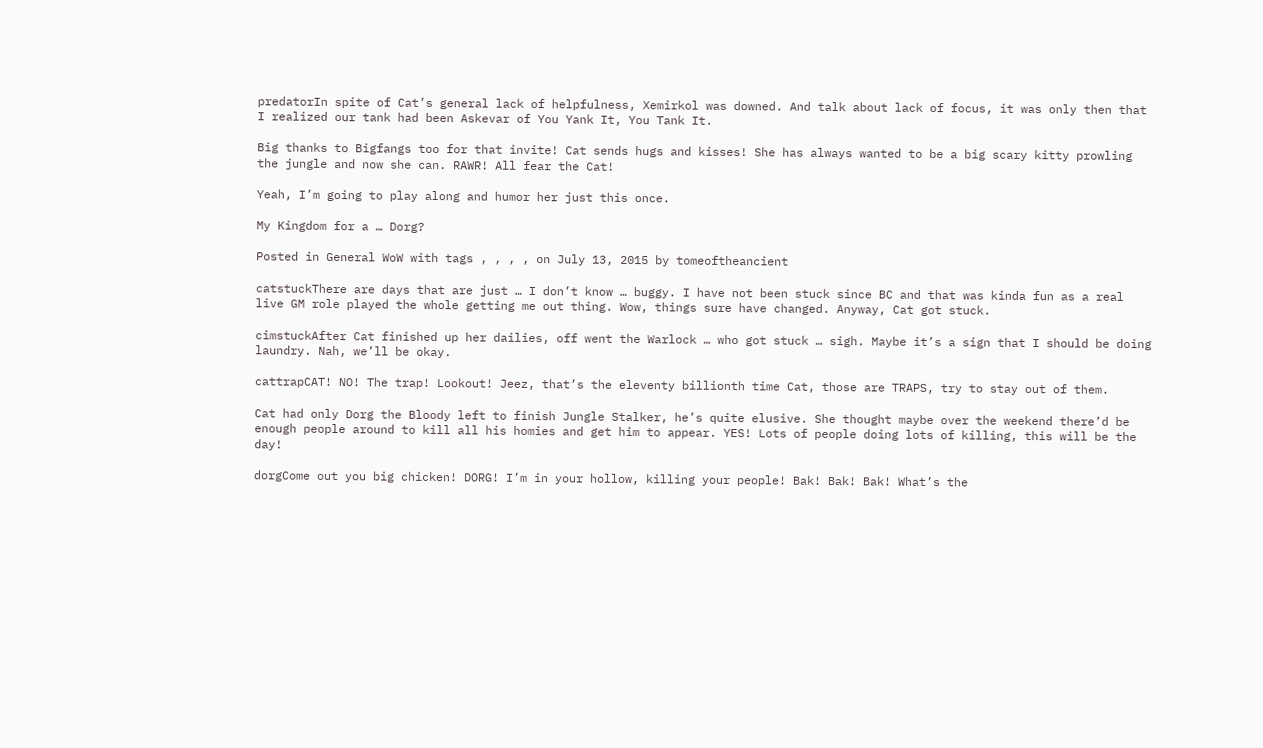predatorIn spite of Cat’s general lack of helpfulness, Xemirkol was downed. And talk about lack of focus, it was only then that I realized our tank had been Askevar of You Yank It, You Tank It.

Big thanks to Bigfangs too for that invite! Cat sends hugs and kisses! She has always wanted to be a big scary kitty prowling the jungle and now she can. RAWR! All fear the Cat!

Yeah, I’m going to play along and humor her just this once.

My Kingdom for a … Dorg?

Posted in General WoW with tags , , , , on July 13, 2015 by tomeoftheancient

catstuckThere are days that are just … I don’t know … buggy. I have not been stuck since BC and that was kinda fun as a real live GM role played the whole getting me out thing. Wow, things sure have changed. Anyway, Cat got stuck.

cimstuckAfter Cat finished up her dailies, off went the Warlock … who got stuck … sigh. Maybe it’s a sign that I should be doing laundry. Nah, we’ll be okay.

cattrapCAT! NO! The trap! Lookout! Jeez, that’s the eleventy billionth time Cat, those are TRAPS, try to stay out of them.

Cat had only Dorg the Bloody left to finish Jungle Stalker, he’s quite elusive. She thought maybe over the weekend there’d be enough people around to kill all his homies and get him to appear. YES! Lots of people doing lots of killing, this will be the day!

dorgCome out you big chicken! DORG! I’m in your hollow, killing your people! Bak! Bak! Bak! What’s the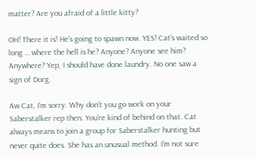matter? Are you afraid of a little kitty?

OH! There it is! He’s going to spawn now. YES! Cat’s waited so long … where the hell is he? Anyone? Anyone see him? Anywhere? Yep, I should have done laundry. No one saw a sign of Dorg.

Aw Cat, I’m sorry. Why don’t you go work on your Saberstalker rep then. You’re kind of behind on that. Cat always means to join a group for Saberstalker hunting but never quite does. She has an unusual method. I’m not sure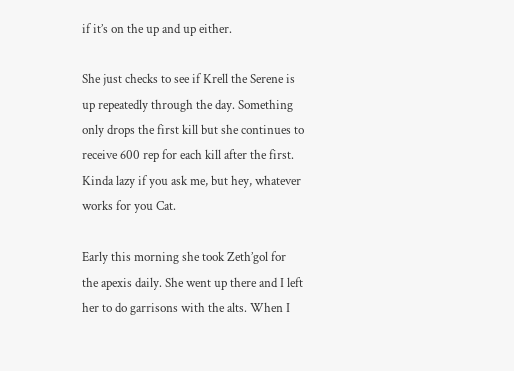if it’s on the up and up either.

She just checks to see if Krell the Serene is up repeatedly through the day. Something only drops the first kill but she continues to receive 600 rep for each kill after the first. Kinda lazy if you ask me, but hey, whatever works for you Cat.

Early this morning she took Zeth’gol for the apexis daily. She went up there and I left her to do garrisons with the alts. When I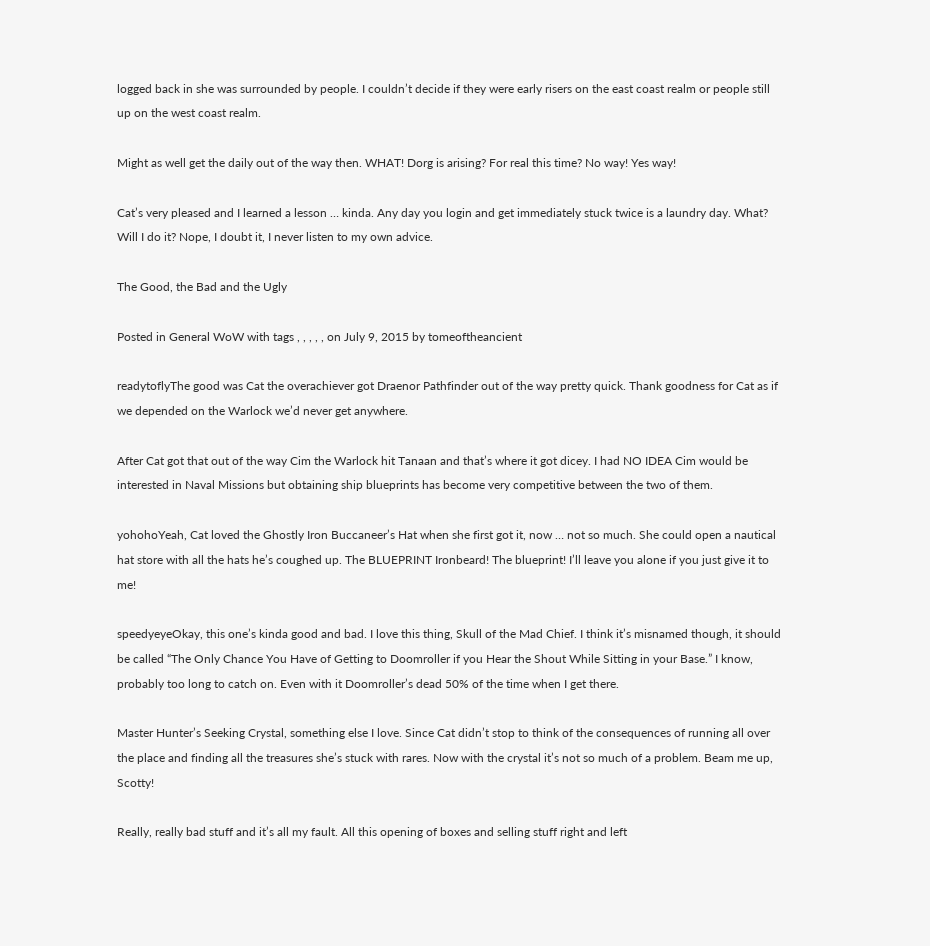logged back in she was surrounded by people. I couldn’t decide if they were early risers on the east coast realm or people still up on the west coast realm.

Might as well get the daily out of the way then. WHAT! Dorg is arising? For real this time? No way! Yes way!

Cat’s very pleased and I learned a lesson … kinda. Any day you login and get immediately stuck twice is a laundry day. What? Will I do it? Nope, I doubt it, I never listen to my own advice.

The Good, the Bad and the Ugly

Posted in General WoW with tags , , , , , on July 9, 2015 by tomeoftheancient

readytoflyThe good was Cat the overachiever got Draenor Pathfinder out of the way pretty quick. Thank goodness for Cat as if we depended on the Warlock we’d never get anywhere.

After Cat got that out of the way Cim the Warlock hit Tanaan and that’s where it got dicey. I had NO IDEA Cim would be interested in Naval Missions but obtaining ship blueprints has become very competitive between the two of them.

yohohoYeah, Cat loved the Ghostly Iron Buccaneer’s Hat when she first got it, now … not so much. She could open a nautical hat store with all the hats he’s coughed up. The BLUEPRINT Ironbeard! The blueprint! I’ll leave you alone if you just give it to me!

speedyeyeOkay, this one’s kinda good and bad. I love this thing, Skull of the Mad Chief. I think it’s misnamed though, it should be called “The Only Chance You Have of Getting to Doomroller if you Hear the Shout While Sitting in your Base.” I know, probably too long to catch on. Even with it Doomroller’s dead 50% of the time when I get there.

Master Hunter’s Seeking Crystal, something else I love. Since Cat didn’t stop to think of the consequences of running all over the place and finding all the treasures she’s stuck with rares. Now with the crystal it’s not so much of a problem. Beam me up, Scotty!

Really, really bad stuff and it’s all my fault. All this opening of boxes and selling stuff right and left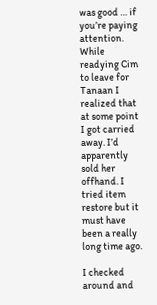was good … if you’re paying attention. While readying Cim to leave for Tanaan I realized that at some point I got carried away. I’d apparently sold her offhand. I tried item restore but it must have been a really long time ago.

I checked around and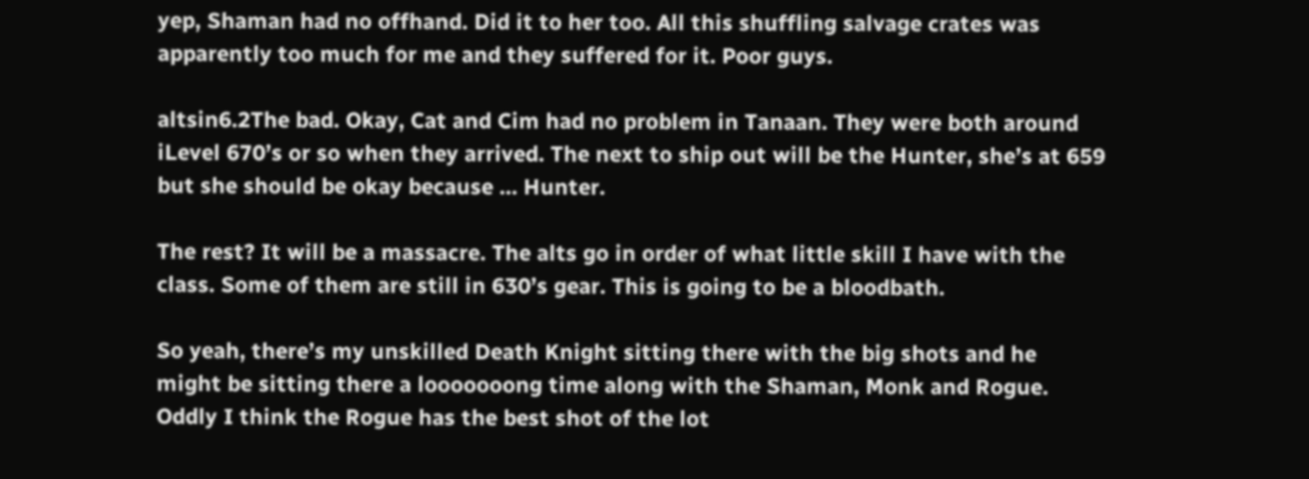yep, Shaman had no offhand. Did it to her too. All this shuffling salvage crates was apparently too much for me and they suffered for it. Poor guys.

altsin6.2The bad. Okay, Cat and Cim had no problem in Tanaan. They were both around iLevel 670’s or so when they arrived. The next to ship out will be the Hunter, she’s at 659 but she should be okay because … Hunter.

The rest? It will be a massacre. The alts go in order of what little skill I have with the class. Some of them are still in 630’s gear. This is going to be a bloodbath.

So yeah, there’s my unskilled Death Knight sitting there with the big shots and he might be sitting there a looooooong time along with the Shaman, Monk and Rogue. Oddly I think the Rogue has the best shot of the lot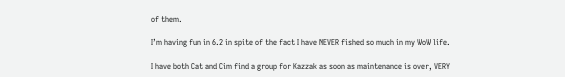of them.

I’m having fun in 6.2 in spite of the fact I have NEVER fished so much in my WoW life.

I have both Cat and Cim find a group for Kazzak as soon as maintenance is over, VERY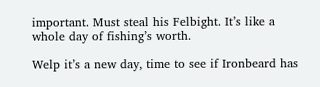important. Must steal his Felbight. It’s like a whole day of fishing’s worth.

Welp it’s a new day, time to see if Ironbeard has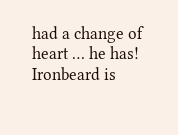had a change of heart … he has! Ironbeard is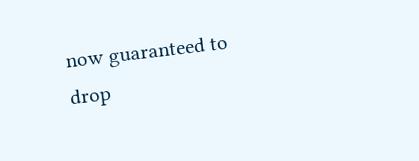now guaranteed to drop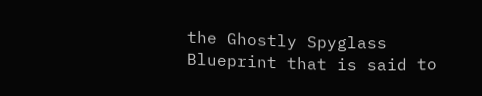the Ghostly Spyglass Blueprint that is said to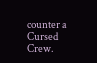counter a Cursed Crew.